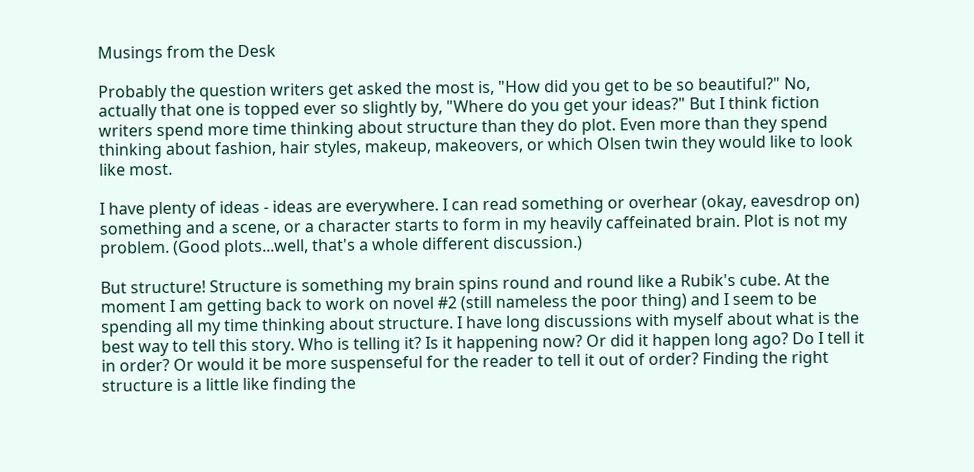Musings from the Desk

Probably the question writers get asked the most is, "How did you get to be so beautiful?" No, actually that one is topped ever so slightly by, "Where do you get your ideas?" But I think fiction writers spend more time thinking about structure than they do plot. Even more than they spend thinking about fashion, hair styles, makeup, makeovers, or which Olsen twin they would like to look like most.

I have plenty of ideas - ideas are everywhere. I can read something or overhear (okay, eavesdrop on) something and a scene, or a character starts to form in my heavily caffeinated brain. Plot is not my problem. (Good plots...well, that's a whole different discussion.)

But structure! Structure is something my brain spins round and round like a Rubik's cube. At the moment I am getting back to work on novel #2 (still nameless the poor thing) and I seem to be spending all my time thinking about structure. I have long discussions with myself about what is the best way to tell this story. Who is telling it? Is it happening now? Or did it happen long ago? Do I tell it in order? Or would it be more suspenseful for the reader to tell it out of order? Finding the right structure is a little like finding the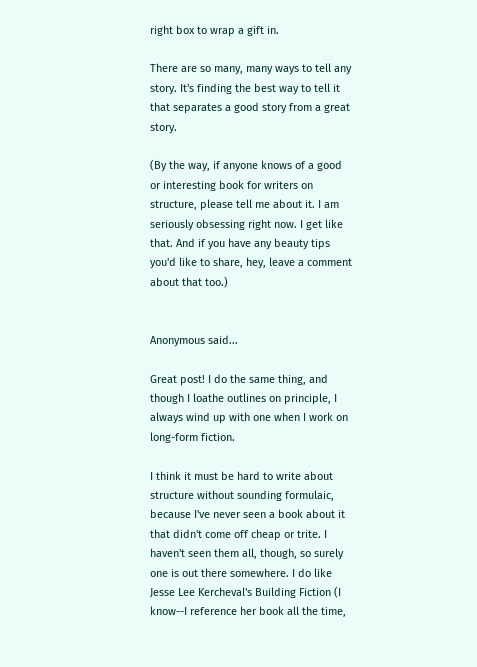right box to wrap a gift in.

There are so many, many ways to tell any story. It's finding the best way to tell it that separates a good story from a great story.

(By the way, if anyone knows of a good or interesting book for writers on structure, please tell me about it. I am seriously obsessing right now. I get like that. And if you have any beauty tips you'd like to share, hey, leave a comment about that too.)


Anonymous said...

Great post! I do the same thing, and though I loathe outlines on principle, I always wind up with one when I work on long-form fiction.

I think it must be hard to write about structure without sounding formulaic, because I've never seen a book about it that didn't come off cheap or trite. I haven't seen them all, though, so surely one is out there somewhere. I do like Jesse Lee Kercheval's Building Fiction (I know--I reference her book all the time,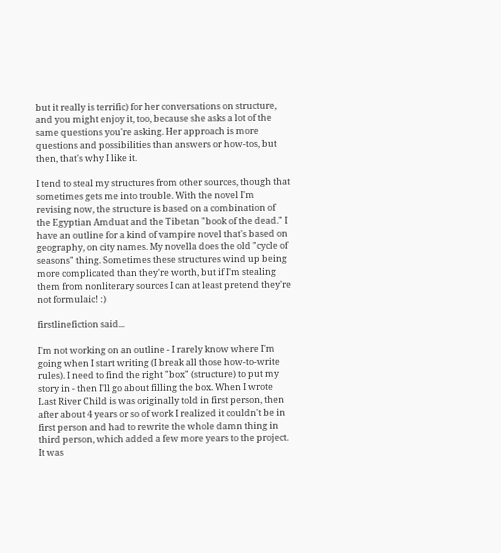but it really is terrific) for her conversations on structure, and you might enjoy it, too, because she asks a lot of the same questions you're asking. Her approach is more questions and possibilities than answers or how-tos, but then, that's why I like it.

I tend to steal my structures from other sources, though that sometimes gets me into trouble. With the novel I'm revising now, the structure is based on a combination of the Egyptian Amduat and the Tibetan "book of the dead." I have an outline for a kind of vampire novel that's based on geography, on city names. My novella does the old "cycle of seasons" thing. Sometimes these structures wind up being more complicated than they're worth, but if I'm stealing them from nonliterary sources I can at least pretend they're not formulaic! :)

firstlinefiction said...

I'm not working on an outline - I rarely know where I'm going when I start writing (I break all those how-to-write rules). I need to find the right "box" (structure) to put my story in - then I'll go about filling the box. When I wrote Last River Child is was originally told in first person, then after about 4 years or so of work I realized it couldn't be in first person and had to rewrite the whole damn thing in third person, which added a few more years to the project. It was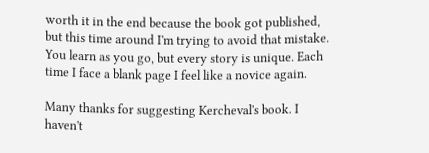worth it in the end because the book got published, but this time around I'm trying to avoid that mistake. You learn as you go, but every story is unique. Each time I face a blank page I feel like a novice again.

Many thanks for suggesting Kercheval's book. I haven't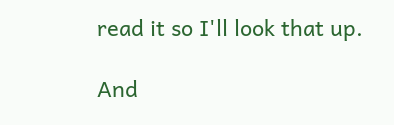read it so I'll look that up.

And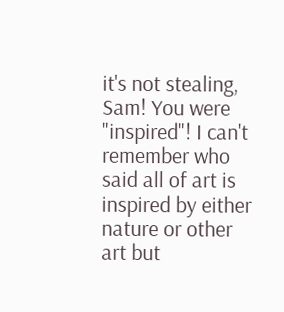it's not stealing, Sam! You were "inspired"! I can't remember who said all of art is inspired by either nature or other art but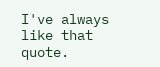I've always like that quote.